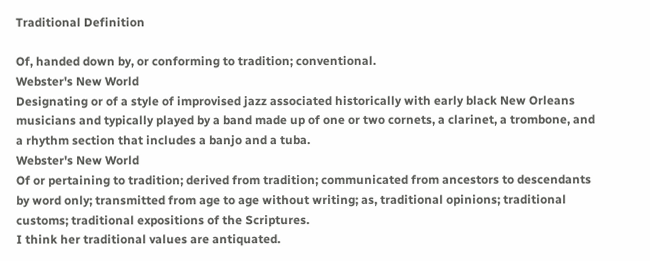Traditional Definition

Of, handed down by, or conforming to tradition; conventional.
Webster's New World
Designating or of a style of improvised jazz associated historically with early black New Orleans musicians and typically played by a band made up of one or two cornets, a clarinet, a trombone, and a rhythm section that includes a banjo and a tuba.
Webster's New World
Of or pertaining to tradition; derived from tradition; communicated from ancestors to descendants by word only; transmitted from age to age without writing; as, traditional opinions; traditional customs; traditional expositions of the Scriptures.
I think her traditional values are antiquated.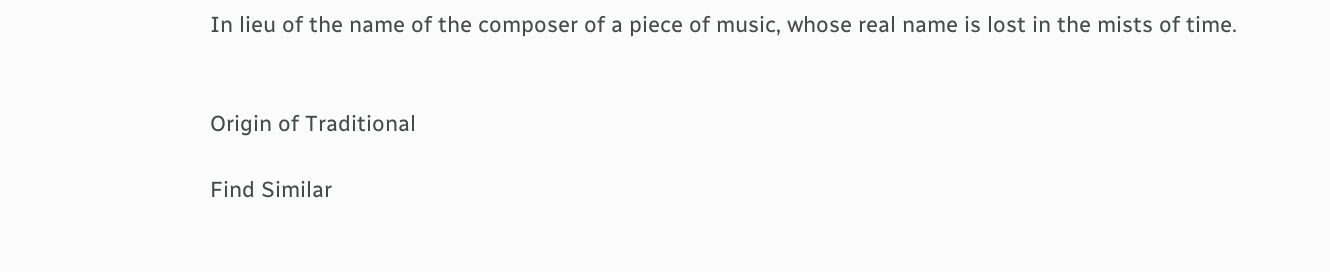In lieu of the name of the composer of a piece of music, whose real name is lost in the mists of time.


Origin of Traditional

Find Similar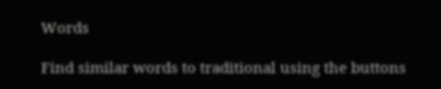Words

Find similar words to traditional using the buttons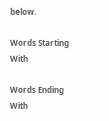below.

Words Starting With

Words Ending With